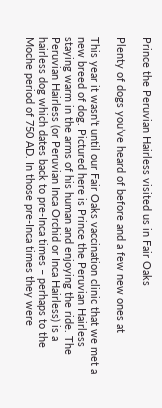Prince the Peruvian Hairless visited us in Fair Oaks

Plenty of dogs you’ve heard of before and a few new ones at

This year it wasn’t until our Fair Oaks vaccination clinic that we met a new breed of dog. Pictured here is Prince the Peruvian Hairless staying warm in the arms of his human and enjoying the ride. The Peruvian Hairless (or Peruvian Inca Orchid or Inca Hairless) is a hairless dog which dates back to pre-Inca times – perhaps to the Moche period of 750 AD. In those pre-Inca times they were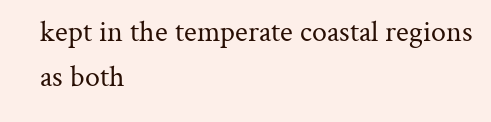kept in the temperate coastal regions as both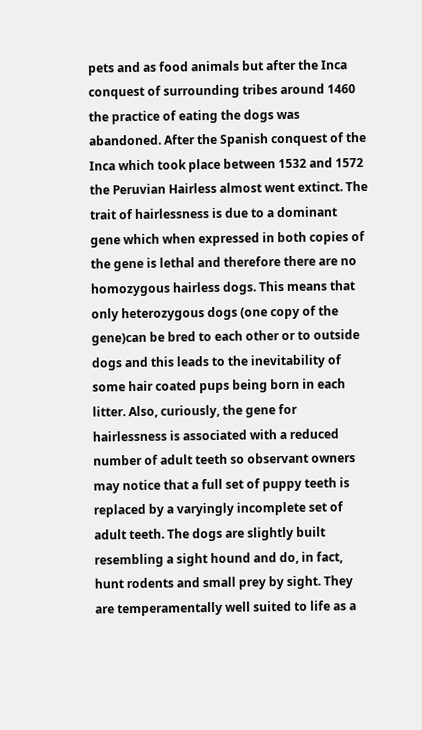pets and as food animals but after the Inca conquest of surrounding tribes around 1460 the practice of eating the dogs was abandoned. After the Spanish conquest of the Inca which took place between 1532 and 1572 the Peruvian Hairless almost went extinct. The trait of hairlessness is due to a dominant gene which when expressed in both copies of the gene is lethal and therefore there are no homozygous hairless dogs. This means that only heterozygous dogs (one copy of the gene)can be bred to each other or to outside dogs and this leads to the inevitability of some hair coated pups being born in each litter. Also, curiously, the gene for hairlessness is associated with a reduced number of adult teeth so observant owners may notice that a full set of puppy teeth is replaced by a varyingly incomplete set of adult teeth. The dogs are slightly built resembling a sight hound and do, in fact, hunt rodents and small prey by sight. They are temperamentally well suited to life as a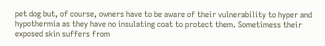pet dog but, of course, owners have to be aware of their vulnerability to hyper and hypothermia as they have no insulating coat to protect them. Sometimess their exposed skin suffers from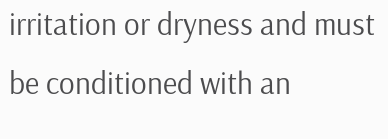irritation or dryness and must be conditioned with an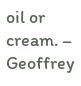oil or cream. – Geoffrey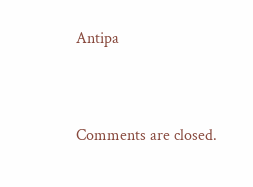Antipa



Comments are closed.